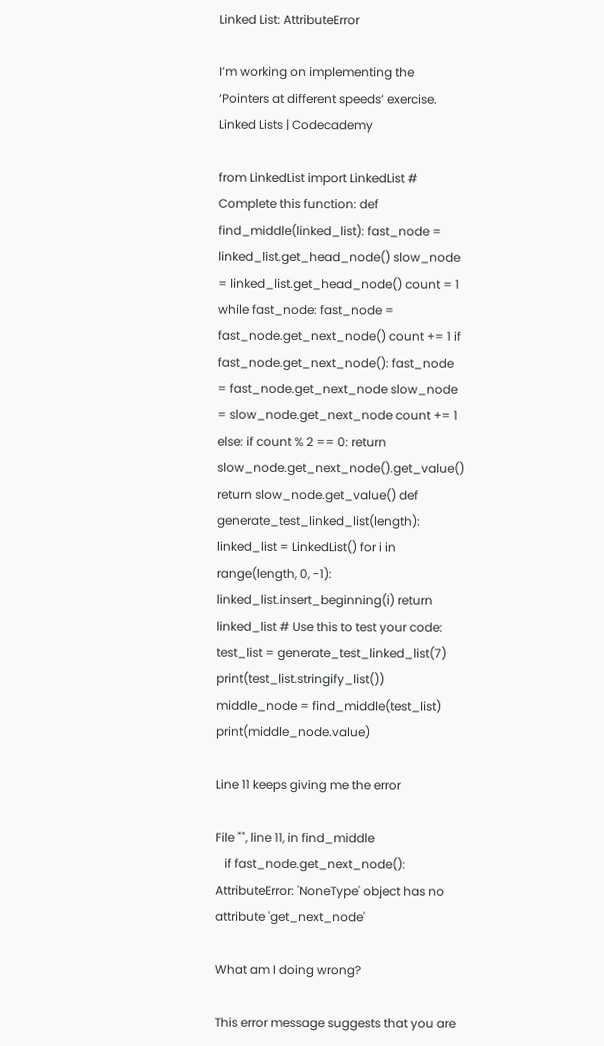Linked List: AttributeError

I’m working on implementing the ‘Pointers at different speeds’ exercise.
Linked Lists | Codecademy

from LinkedList import LinkedList # Complete this function: def find_middle(linked_list): fast_node = linked_list.get_head_node() slow_node = linked_list.get_head_node() count = 1 while fast_node: fast_node = fast_node.get_next_node() count += 1 if fast_node.get_next_node(): fast_node = fast_node.get_next_node slow_node = slow_node.get_next_node count += 1 else: if count % 2 == 0: return slow_node.get_next_node().get_value() return slow_node.get_value() def generate_test_linked_list(length): linked_list = LinkedList() for i in range(length, 0, -1): linked_list.insert_beginning(i) return linked_list # Use this to test your code: test_list = generate_test_linked_list(7) print(test_list.stringify_list()) middle_node = find_middle(test_list) print(middle_node.value)

Line 11 keeps giving me the error

File "", line 11, in find_middle
   if fast_node.get_next_node():
AttributeError: 'NoneType' object has no attribute 'get_next_node'

What am I doing wrong?

This error message suggests that you are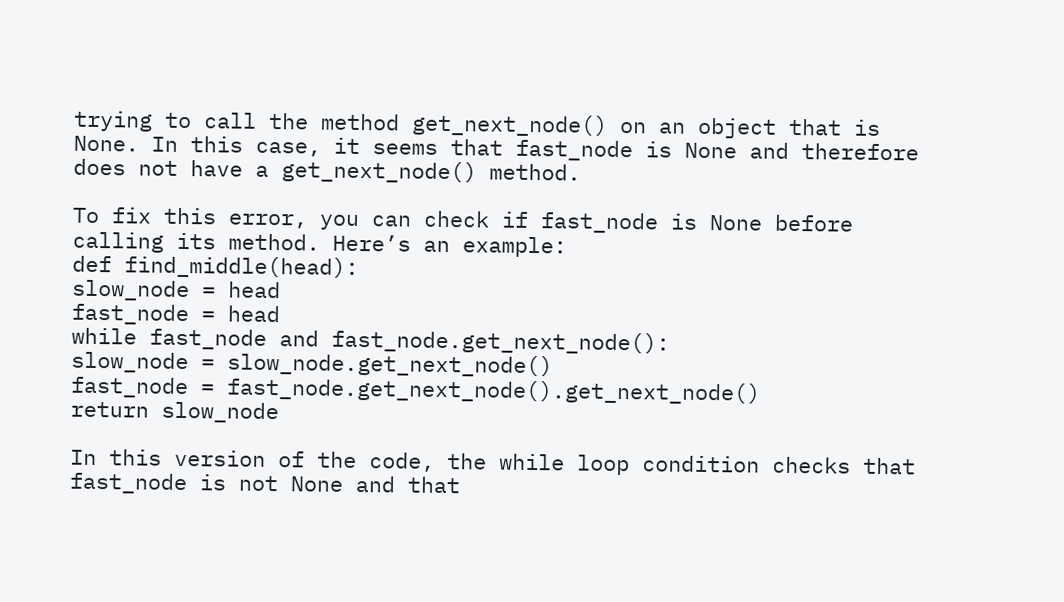trying to call the method get_next_node() on an object that is None. In this case, it seems that fast_node is None and therefore does not have a get_next_node() method.

To fix this error, you can check if fast_node is None before calling its method. Here’s an example:
def find_middle(head):
slow_node = head
fast_node = head
while fast_node and fast_node.get_next_node():
slow_node = slow_node.get_next_node()
fast_node = fast_node.get_next_node().get_next_node()
return slow_node

In this version of the code, the while loop condition checks that fast_node is not None and that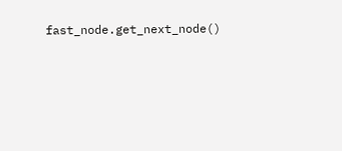fast_node.get_next_node()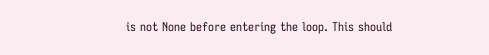is not None before entering the loop. This should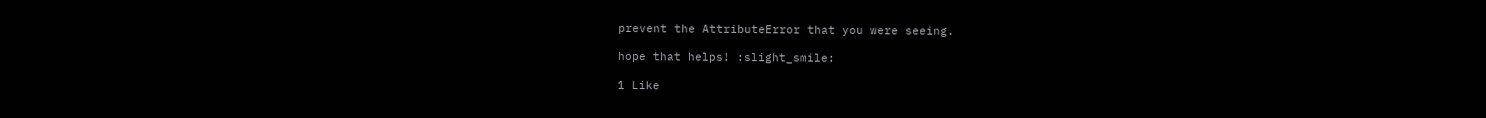prevent the AttributeError that you were seeing.

hope that helps! :slight_smile:

1 Like